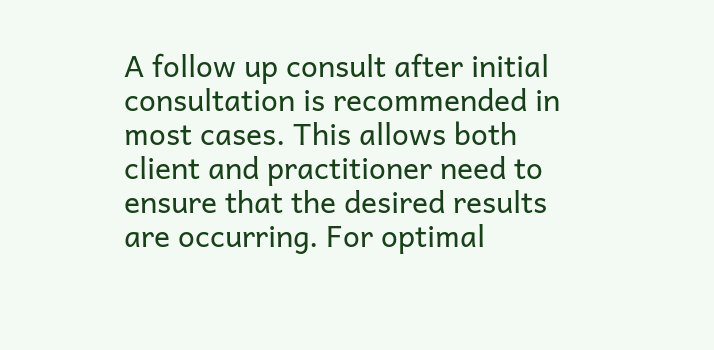A follow up consult after initial consultation is recommended in most cases. This allows both client and practitioner need to ensure that the desired results are occurring. For optimal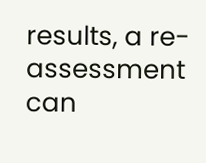results, a re-assessment can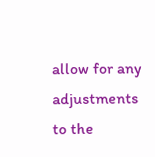allow for any adjustments to the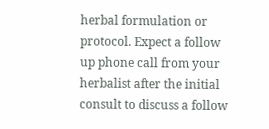herbal formulation or protocol. Expect a follow up phone call from your herbalist after the initial consult to discuss a follow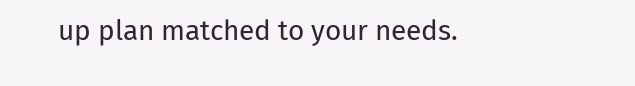up plan matched to your needs.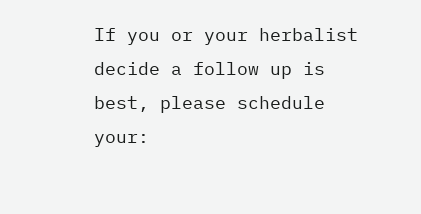If you or your herbalist decide a follow up is best, please schedule your: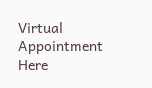Virtual Appointment Here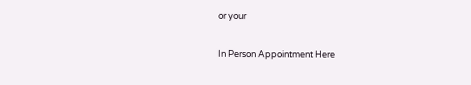or your

In Person Appointment Here